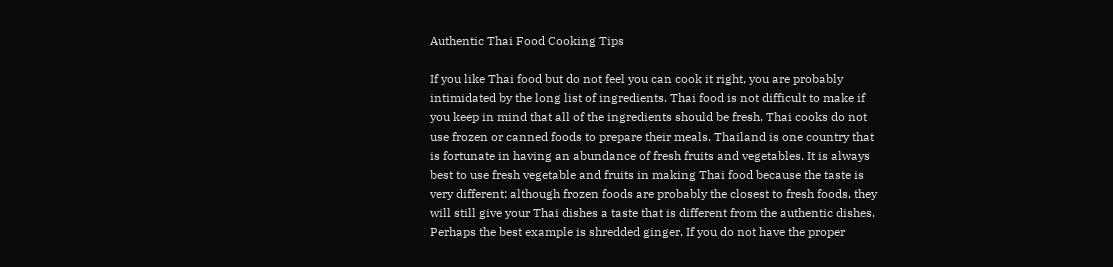Authentic Thai Food Cooking Tips

If you like Thai food but do not feel you can cook it right, you are probably intimidated by the long list of ingredients. Thai food is not difficult to make if you keep in mind that all of the ingredients should be fresh. Thai cooks do not use frozen or canned foods to prepare their meals. Thailand is one country that is fortunate in having an abundance of fresh fruits and vegetables. It is always best to use fresh vegetable and fruits in making Thai food because the taste is very different; although frozen foods are probably the closest to fresh foods, they will still give your Thai dishes a taste that is different from the authentic dishes. Perhaps the best example is shredded ginger. If you do not have the proper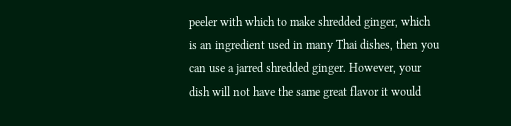peeler with which to make shredded ginger, which is an ingredient used in many Thai dishes, then you can use a jarred shredded ginger. However, your dish will not have the same great flavor it would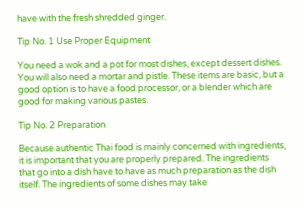have with the fresh shredded ginger.

Tip No. 1 Use Proper Equipment

You need a wok and a pot for most dishes, except dessert dishes. You will also need a mortar and pistle. These items are basic, but a good option is to have a food processor, or a blender which are good for making various pastes.

Tip No. 2 Preparation

Because authentic Thai food is mainly concerned with ingredients, it is important that you are properly prepared. The ingredients that go into a dish have to have as much preparation as the dish itself. The ingredients of some dishes may take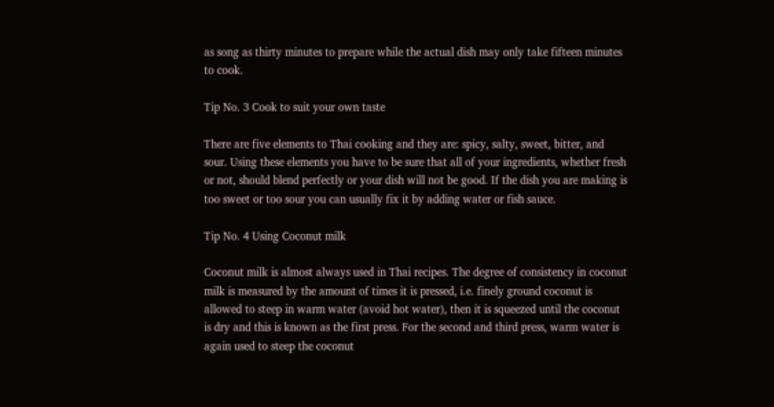as song as thirty minutes to prepare while the actual dish may only take fifteen minutes to cook.

Tip No. 3 Cook to suit your own taste

There are five elements to Thai cooking and they are: spicy, salty, sweet, bitter, and sour. Using these elements you have to be sure that all of your ingredients, whether fresh or not, should blend perfectly or your dish will not be good. If the dish you are making is too sweet or too sour you can usually fix it by adding water or fish sauce.

Tip No. 4 Using Coconut milk

Coconut milk is almost always used in Thai recipes. The degree of consistency in coconut milk is measured by the amount of times it is pressed, i.e. finely ground coconut is allowed to steep in warm water (avoid hot water), then it is squeezed until the coconut is dry and this is known as the first press. For the second and third press, warm water is again used to steep the coconut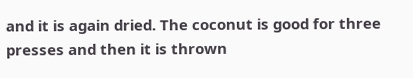and it is again dried. The coconut is good for three presses and then it is thrown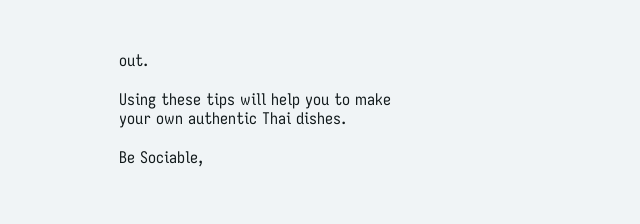out.

Using these tips will help you to make your own authentic Thai dishes.

Be Sociable,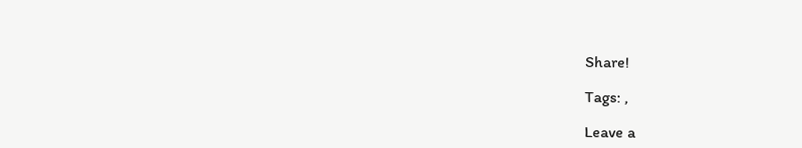Share!

Tags: ,

Leave a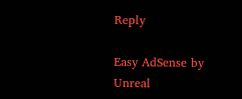Reply

Easy AdSense by Unreal